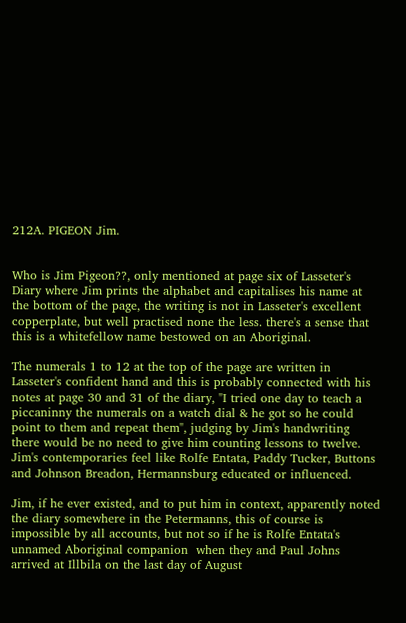212A. PIGEON Jim.


Who is Jim Pigeon??, only mentioned at page six of Lasseter's Diary where Jim prints the alphabet and capitalises his name at the bottom of the page, the writing is not in Lasseter's excellent copperplate, but well practised none the less. there's a sense that this is a whitefellow name bestowed on an Aboriginal.

The numerals 1 to 12 at the top of the page are written in Lasseter's confident hand and this is probably connected with his notes at page 30 and 31 of the diary, "I tried one day to teach a piccaninny the numerals on a watch dial & he got so he could point to them and repeat them", judging by Jim's handwriting there would be no need to give him counting lessons to twelve. Jim's contemporaries feel like Rolfe Entata, Paddy Tucker, Buttons and Johnson Breadon, Hermannsburg educated or influenced.

Jim, if he ever existed, and to put him in context, apparently noted the diary somewhere in the Petermanns, this of course is impossible by all accounts, but not so if he is Rolfe Entata's unnamed Aboriginal companion  when they and Paul Johns arrived at Illbila on the last day of August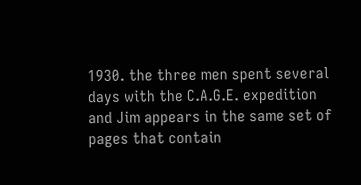1930. the three men spent several days with the C.A.G.E. expedition and Jim appears in the same set of pages that contain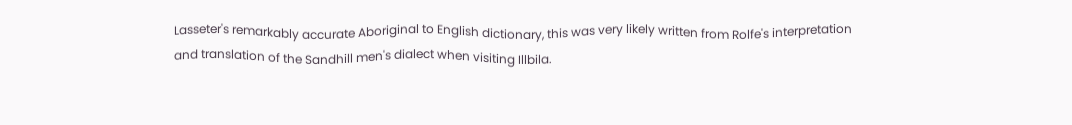Lasseter's remarkably accurate Aboriginal to English dictionary, this was very likely written from Rolfe's interpretation and translation of the Sandhill men's dialect when visiting Illbila.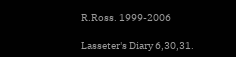R.Ross. 1999-2006

Lasseter's Diary 6,30,31.